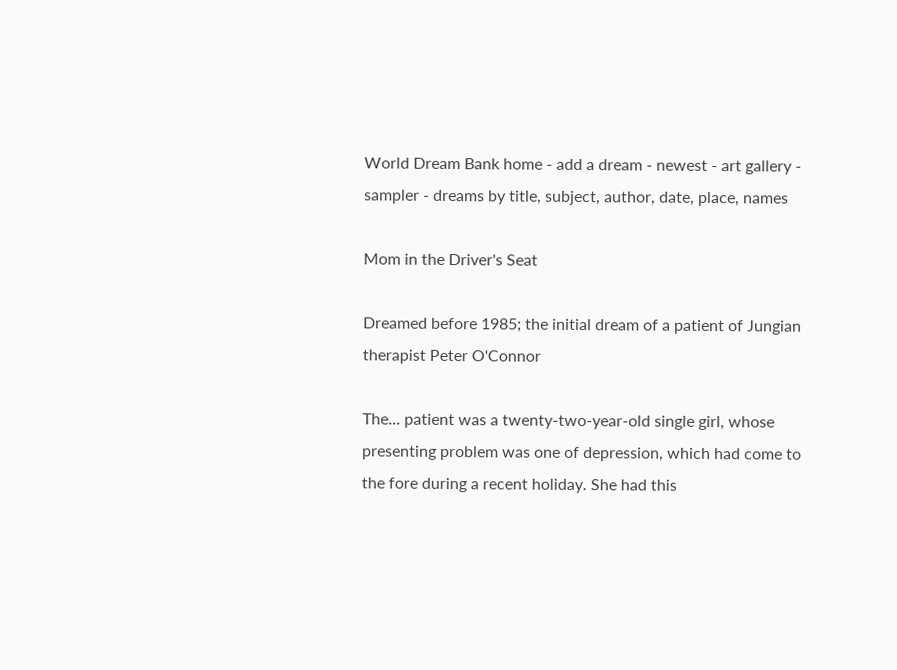World Dream Bank home - add a dream - newest - art gallery - sampler - dreams by title, subject, author, date, place, names

Mom in the Driver's Seat

Dreamed before 1985; the initial dream of a patient of Jungian therapist Peter O'Connor

The... patient was a twenty-two-year-old single girl, whose presenting problem was one of depression, which had come to the fore during a recent holiday. She had this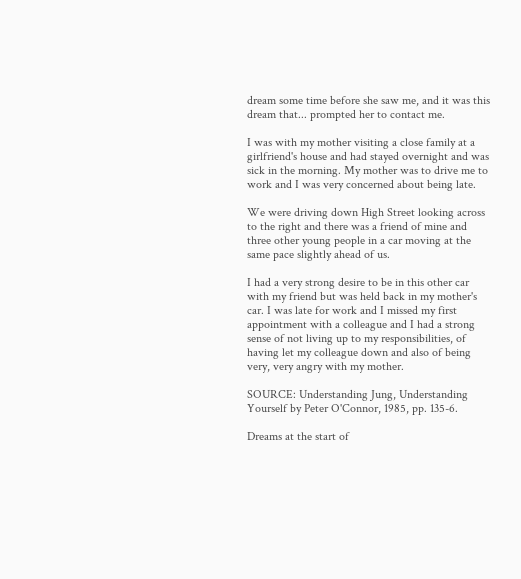dream some time before she saw me, and it was this dream that... prompted her to contact me.

I was with my mother visiting a close family at a girlfriend's house and had stayed overnight and was sick in the morning. My mother was to drive me to work and I was very concerned about being late.

We were driving down High Street looking across to the right and there was a friend of mine and three other young people in a car moving at the same pace slightly ahead of us.

I had a very strong desire to be in this other car with my friend but was held back in my mother's car. I was late for work and I missed my first appointment with a colleague and I had a strong sense of not living up to my responsibilities, of having let my colleague down and also of being very, very angry with my mother.

SOURCE: Understanding Jung, Understanding Yourself by Peter O'Connor, 1985, pp. 135-6.

Dreams at the start of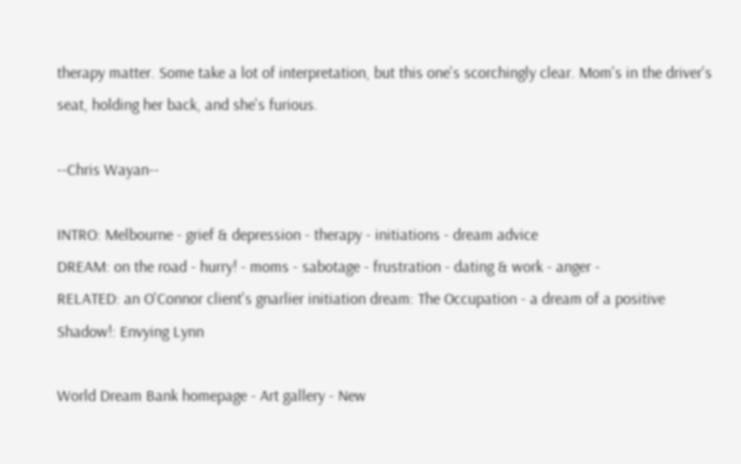therapy matter. Some take a lot of interpretation, but this one's scorchingly clear. Mom's in the driver's seat, holding her back, and she's furious.

--Chris Wayan--

INTRO: Melbourne - grief & depression - therapy - initiations - dream advice
DREAM: on the road - hurry! - moms - sabotage - frustration - dating & work - anger -
RELATED: an O'Connor client's gnarlier initiation dream: The Occupation - a dream of a positive Shadow!: Envying Lynn

World Dream Bank homepage - Art gallery - New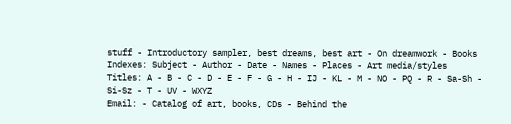stuff - Introductory sampler, best dreams, best art - On dreamwork - Books
Indexes: Subject - Author - Date - Names - Places - Art media/styles
Titles: A - B - C - D - E - F - G - H - IJ - KL - M - NO - PQ - R - Sa-Sh - Si-Sz - T - UV - WXYZ
Email: - Catalog of art, books, CDs - Behind the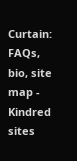Curtain: FAQs, bio, site map - Kindred sites